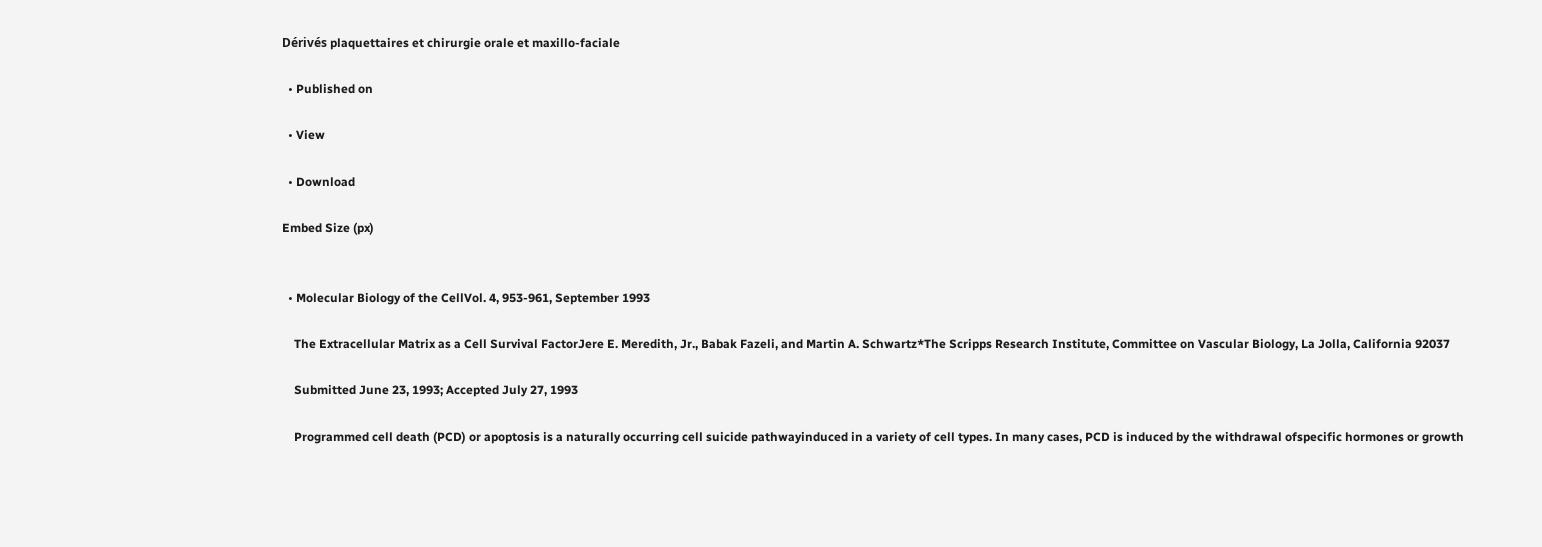Dérivés plaquettaires et chirurgie orale et maxillo-faciale

  • Published on

  • View

  • Download

Embed Size (px)


  • Molecular Biology of the CellVol. 4, 953-961, September 1993

    The Extracellular Matrix as a Cell Survival FactorJere E. Meredith, Jr., Babak Fazeli, and Martin A. Schwartz*The Scripps Research Institute, Committee on Vascular Biology, La Jolla, California 92037

    Submitted June 23, 1993; Accepted July 27, 1993

    Programmed cell death (PCD) or apoptosis is a naturally occurring cell suicide pathwayinduced in a variety of cell types. In many cases, PCD is induced by the withdrawal ofspecific hormones or growth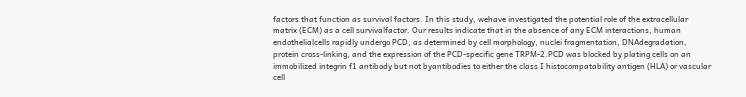factors that function as survival factors. In this study, wehave investigated the potential role of the extracellular matrix (ECM) as a cell survivalfactor. Our results indicate that in the absence of any ECM interactions, human endothelialcells rapidly undergo PCD, as determined by cell morphology, nuclei fragmentation, DNAdegradation, protein cross-linking, and the expression of the PCD-specific gene TRPM-2.PCD was blocked by plating cells on an immobilized integrin f1 antibody but not byantibodies to either the class I histocompatability antigen (HLA) or vascular cell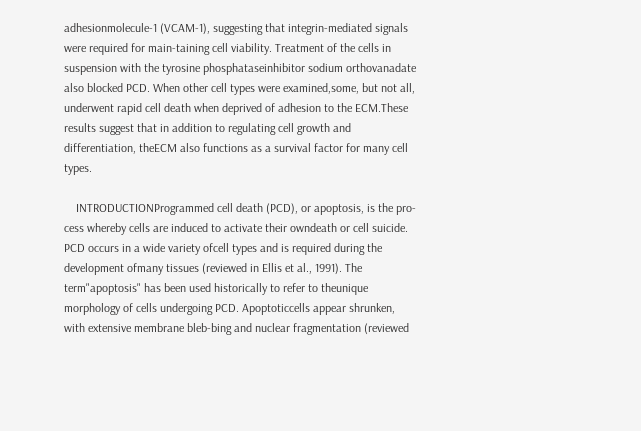adhesionmolecule-1 (VCAM-1), suggesting that integrin-mediated signals were required for main-taining cell viability. Treatment of the cells in suspension with the tyrosine phosphataseinhibitor sodium orthovanadate also blocked PCD. When other cell types were examined,some, but not all, underwent rapid cell death when deprived of adhesion to the ECM.These results suggest that in addition to regulating cell growth and differentiation, theECM also functions as a survival factor for many cell types.

    INTRODUCTIONProgrammed cell death (PCD), or apoptosis, is the pro-cess whereby cells are induced to activate their owndeath or cell suicide. PCD occurs in a wide variety ofcell types and is required during the development ofmany tissues (reviewed in Ellis et al., 1991). The term"apoptosis" has been used historically to refer to theunique morphology of cells undergoing PCD. Apoptoticcells appear shrunken, with extensive membrane bleb-bing and nuclear fragmentation (reviewed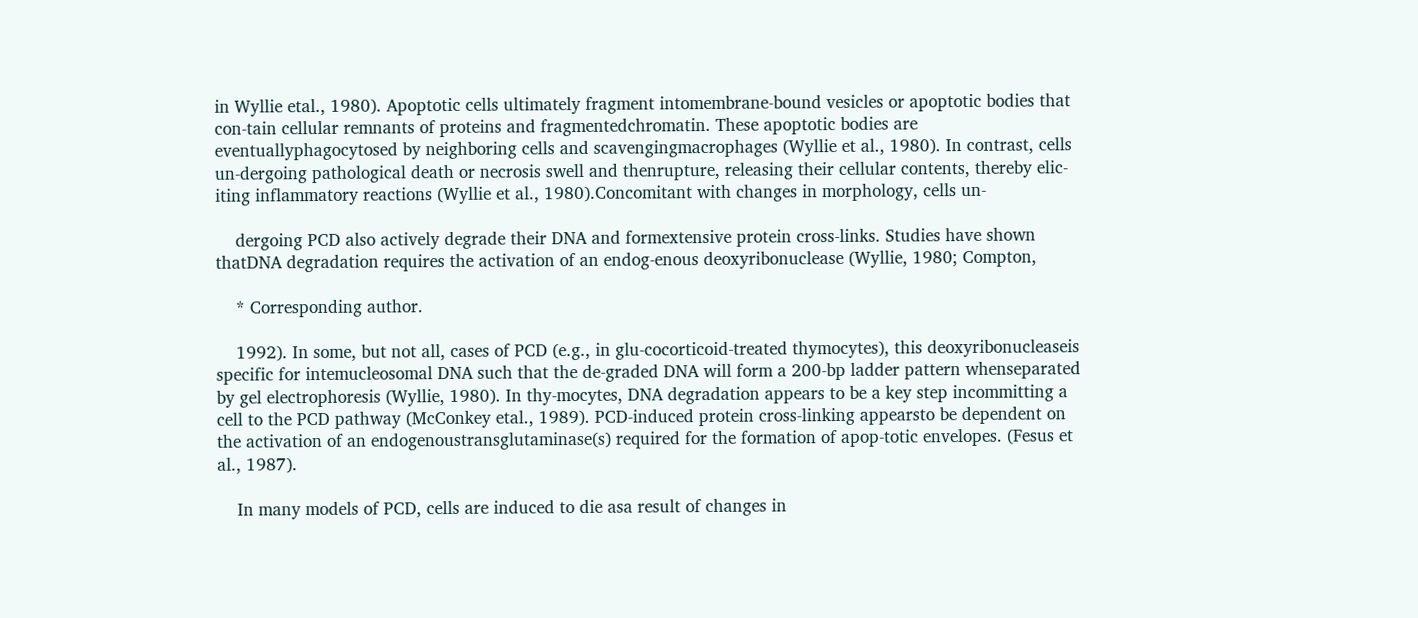in Wyllie etal., 1980). Apoptotic cells ultimately fragment intomembrane-bound vesicles or apoptotic bodies that con-tain cellular remnants of proteins and fragmentedchromatin. These apoptotic bodies are eventuallyphagocytosed by neighboring cells and scavengingmacrophages (Wyllie et al., 1980). In contrast, cells un-dergoing pathological death or necrosis swell and thenrupture, releasing their cellular contents, thereby elic-iting inflammatory reactions (Wyllie et al., 1980).Concomitant with changes in morphology, cells un-

    dergoing PCD also actively degrade their DNA and formextensive protein cross-links. Studies have shown thatDNA degradation requires the activation of an endog-enous deoxyribonuclease (Wyllie, 1980; Compton,

    * Corresponding author.

    1992). In some, but not all, cases of PCD (e.g., in glu-cocorticoid-treated thymocytes), this deoxyribonucleaseis specific for intemucleosomal DNA such that the de-graded DNA will form a 200-bp ladder pattern whenseparated by gel electrophoresis (Wyllie, 1980). In thy-mocytes, DNA degradation appears to be a key step incommitting a cell to the PCD pathway (McConkey etal., 1989). PCD-induced protein cross-linking appearsto be dependent on the activation of an endogenoustransglutaminase(s) required for the formation of apop-totic envelopes. (Fesus et al., 1987).

    In many models of PCD, cells are induced to die asa result of changes in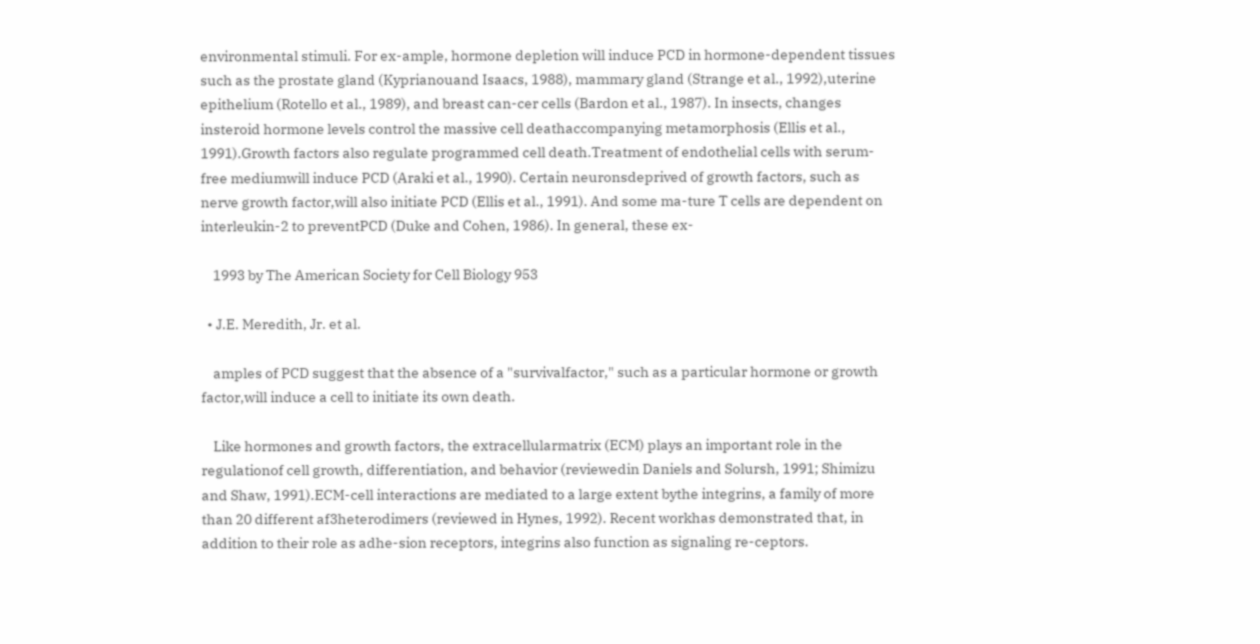environmental stimuli. For ex-ample, hormone depletion will induce PCD in hormone-dependent tissues such as the prostate gland (Kyprianouand Isaacs, 1988), mammary gland (Strange et al., 1992),uterine epithelium (Rotello et al., 1989), and breast can-cer cells (Bardon et al., 1987). In insects, changes insteroid hormone levels control the massive cell deathaccompanying metamorphosis (Ellis et al., 1991).Growth factors also regulate programmed cell death.Treatment of endothelial cells with serum-free mediumwill induce PCD (Araki et al., 1990). Certain neuronsdeprived of growth factors, such as nerve growth factor,will also initiate PCD (Ellis et al., 1991). And some ma-ture T cells are dependent on interleukin-2 to preventPCD (Duke and Cohen, 1986). In general, these ex-

    1993 by The American Society for Cell Biology 953

  • J.E. Meredith, Jr. et al.

    amples of PCD suggest that the absence of a "survivalfactor," such as a particular hormone or growth factor,will induce a cell to initiate its own death.

    Like hormones and growth factors, the extracellularmatrix (ECM) plays an important role in the regulationof cell growth, differentiation, and behavior (reviewedin Daniels and Solursh, 1991; Shimizu and Shaw, 1991).ECM-cell interactions are mediated to a large extent bythe integrins, a family of more than 20 different af3heterodimers (reviewed in Hynes, 1992). Recent workhas demonstrated that, in addition to their role as adhe-sion receptors, integrins also function as signaling re-ceptors.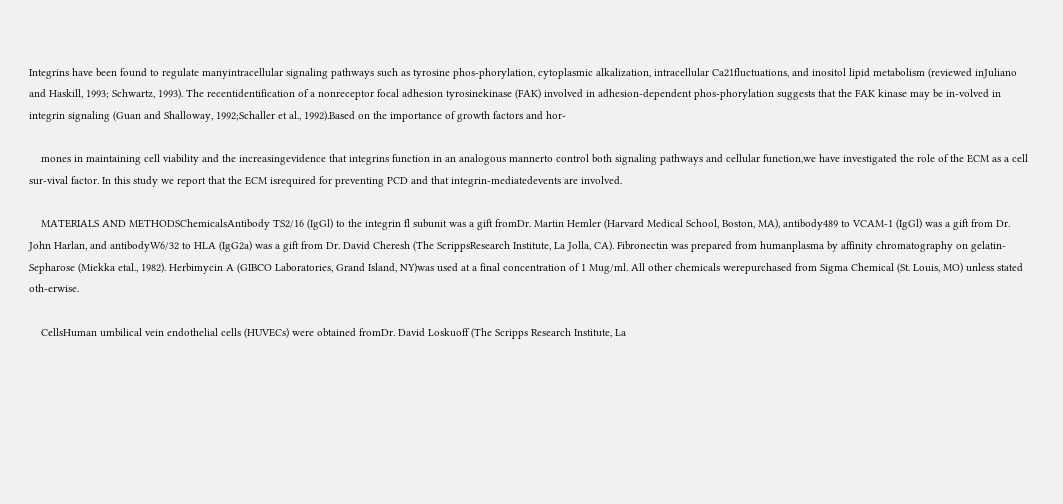Integrins have been found to regulate manyintracellular signaling pathways such as tyrosine phos-phorylation, cytoplasmic alkalization, intracellular Ca21fluctuations, and inositol lipid metabolism (reviewed inJuliano and Haskill, 1993; Schwartz, 1993). The recentidentification of a nonreceptor focal adhesion tyrosinekinase (FAK) involved in adhesion-dependent phos-phorylation suggests that the FAK kinase may be in-volved in integrin signaling (Guan and Shalloway, 1992;Schaller et al., 1992).Based on the importance of growth factors and hor-

    mones in maintaining cell viability and the increasingevidence that integrins function in an analogous mannerto control both signaling pathways and cellular function,we have investigated the role of the ECM as a cell sur-vival factor. In this study we report that the ECM isrequired for preventing PCD and that integrin-mediatedevents are involved.

    MATERIALS AND METHODSChemicalsAntibody TS2/16 (IgGl) to the integrin fl subunit was a gift fromDr. Martin Hemler (Harvard Medical School, Boston, MA), antibody489 to VCAM-1 (IgGl) was a gift from Dr. John Harlan, and antibodyW6/32 to HLA (IgG2a) was a gift from Dr. David Cheresh (The ScrippsResearch Institute, La Jolla, CA). Fibronectin was prepared from humanplasma by affinity chromatography on gelatin-Sepharose (Miekka etal., 1982). Herbimycin A (GIBCO Laboratories, Grand Island, NY)was used at a final concentration of 1 Mug/ml. All other chemicals werepurchased from Sigma Chemical (St. Louis, MO) unless stated oth-erwise.

    CellsHuman umbilical vein endothelial cells (HUVECs) were obtained fromDr. David Loskuoff (The Scripps Research Institute, La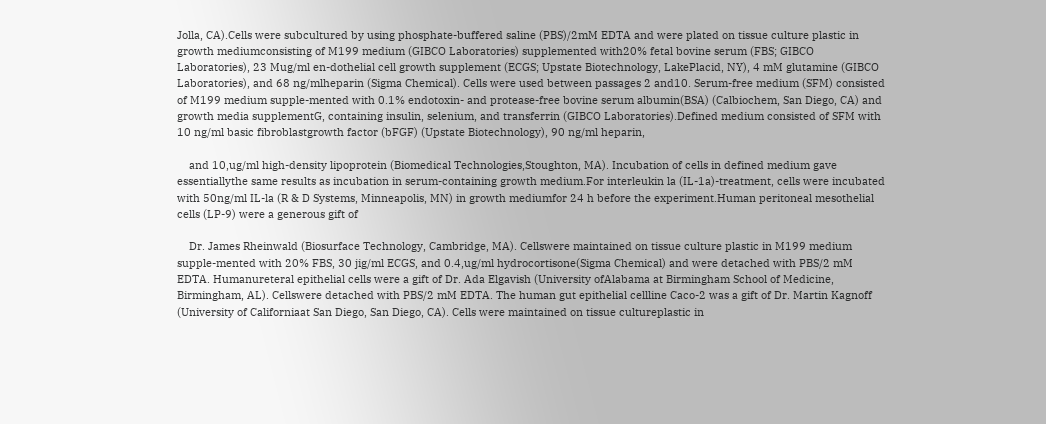Jolla, CA).Cells were subcultured by using phosphate-buffered saline (PBS)/2mM EDTA and were plated on tissue culture plastic in growth mediumconsisting of M199 medium (GIBCO Laboratories) supplemented with20% fetal bovine serum (FBS; GIBCO Laboratories), 23 Mug/ml en-dothelial cell growth supplement (ECGS; Upstate Biotechnology, LakePlacid, NY), 4 mM glutamine (GIBCO Laboratories), and 68 ng/mlheparin (Sigma Chemical). Cells were used between passages 2 and10. Serum-free medium (SFM) consisted of M199 medium supple-mented with 0.1% endotoxin- and protease-free bovine serum albumin(BSA) (Calbiochem, San Diego, CA) and growth media supplementG, containing insulin, selenium, and transferrin (GIBCO Laboratories).Defined medium consisted of SFM with 10 ng/ml basic fibroblastgrowth factor (bFGF) (Upstate Biotechnology), 90 ng/ml heparin,

    and 10,ug/ml high-density lipoprotein (Biomedical Technologies,Stoughton, MA). Incubation of cells in defined medium gave essentiallythe same results as incubation in serum-containing growth medium.For interleukin la (IL-1a)-treatment, cells were incubated with 50ng/ml IL-la (R & D Systems, Minneapolis, MN) in growth mediumfor 24 h before the experiment.Human peritoneal mesothelial cells (LP-9) were a generous gift of

    Dr. James Rheinwald (Biosurface Technology, Cambridge, MA). Cellswere maintained on tissue culture plastic in M199 medium supple-mented with 20% FBS, 30 jig/ml ECGS, and 0.4,ug/ml hydrocortisone(Sigma Chemical) and were detached with PBS/2 mM EDTA. Humanureteral epithelial cells were a gift of Dr. Ada Elgavish (University ofAlabama at Birmingham School of Medicine, Birmingham, AL). Cellswere detached with PBS/2 mM EDTA. The human gut epithelial cellline Caco-2 was a gift of Dr. Martin Kagnoff (University of Californiaat San Diego, San Diego, CA). Cells were maintained on tissue cultureplastic in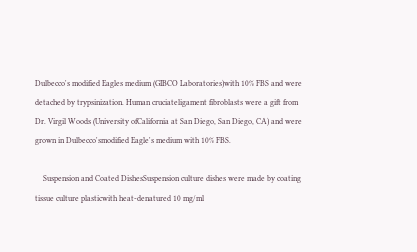Dulbecco's modified Eagles medium (GIBCO Laboratories)with 10% FBS and were detached by trypsinization. Human cruciateligament fibroblasts were a gift from Dr. Virgil Woods (University ofCalifornia at San Diego, San Diego, CA) and were grown in Dulbecco'smodified Eagle's medium with 10% FBS.

    Suspension and Coated DishesSuspension culture dishes were made by coating tissue culture plasticwith heat-denatured 10 mg/ml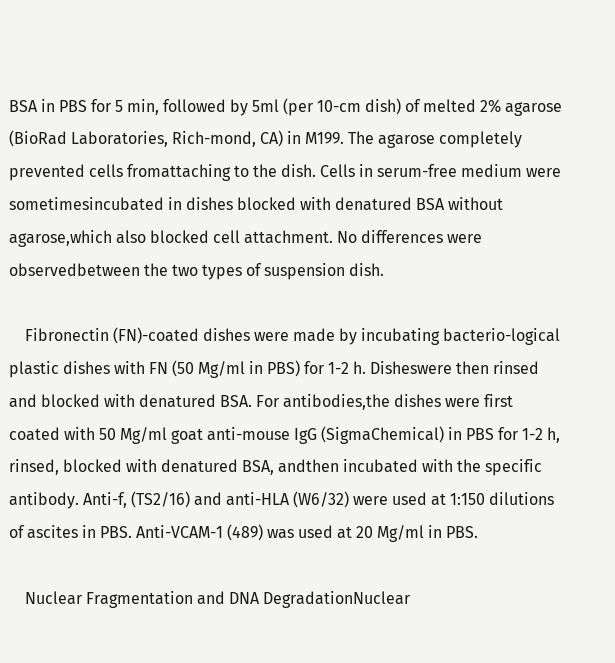BSA in PBS for 5 min, followed by 5ml (per 10-cm dish) of melted 2% agarose (BioRad Laboratories, Rich-mond, CA) in M199. The agarose completely prevented cells fromattaching to the dish. Cells in serum-free medium were sometimesincubated in dishes blocked with denatured BSA without agarose,which also blocked cell attachment. No differences were observedbetween the two types of suspension dish.

    Fibronectin (FN)-coated dishes were made by incubating bacterio-logical plastic dishes with FN (50 Mg/ml in PBS) for 1-2 h. Disheswere then rinsed and blocked with denatured BSA. For antibodies,the dishes were first coated with 50 Mg/ml goat anti-mouse IgG (SigmaChemical) in PBS for 1-2 h, rinsed, blocked with denatured BSA, andthen incubated with the specific antibody. Anti-f, (TS2/16) and anti-HLA (W6/32) were used at 1:150 dilutions of ascites in PBS. Anti-VCAM-1 (489) was used at 20 Mg/ml in PBS.

    Nuclear Fragmentation and DNA DegradationNuclear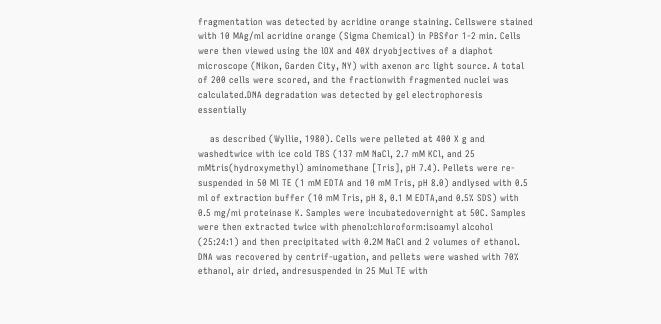fragmentation was detected by acridine orange staining. Cellswere stained with 10 MAg/ml acridine orange (Sigma Chemical) in PBSfor 1-2 min. Cells were then viewed using the lOX and 40X dryobjectives of a diaphot microscope (Nikon, Garden City, NY) with axenon arc light source. A total of 200 cells were scored, and the fractionwith fragmented nuclei was calculated.DNA degradation was detected by gel electrophoresis essentially

    as described (Wyllie, 1980). Cells were pelleted at 400 X g and washedtwice with ice cold TBS (137 mM NaCl, 2.7 mM KCl, and 25 mMtris(hydroxymethyl) aminomethane [Tris], pH 7.4). Pellets were re-suspended in 50 Ml TE (1 mM EDTA and 10 mM Tris, pH 8.0) andlysed with 0.5 ml of extraction buffer (10 mM Tris, pH 8, 0.1 M EDTA,and 0.5% SDS) with 0.5 mg/mi proteinase K. Samples were incubatedovernight at 50C. Samples were then extracted twice with phenol:chloroform:isoamyl alcohol (25:24:1) and then precipitated with 0.2M NaCl and 2 volumes of ethanol. DNA was recovered by centrif-ugation, and pellets were washed with 70% ethanol, air dried, andresuspended in 25 Mul TE with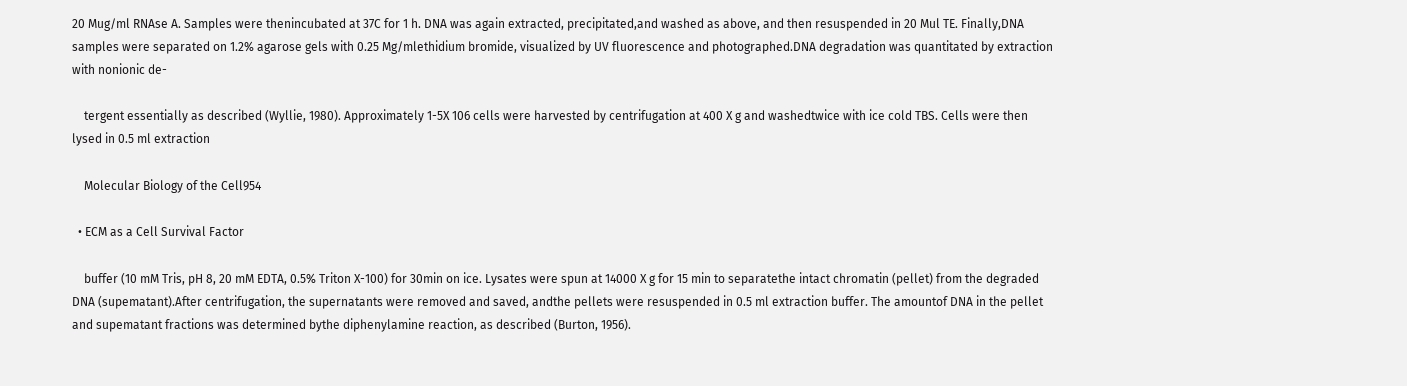20 Mug/ml RNAse A. Samples were thenincubated at 37C for 1 h. DNA was again extracted, precipitated,and washed as above, and then resuspended in 20 Mul TE. Finally,DNA samples were separated on 1.2% agarose gels with 0.25 Mg/mlethidium bromide, visualized by UV fluorescence and photographed.DNA degradation was quantitated by extraction with nonionic de-

    tergent essentially as described (Wyllie, 1980). Approximately 1-5X 106 cells were harvested by centrifugation at 400 X g and washedtwice with ice cold TBS. Cells were then lysed in 0.5 ml extraction

    Molecular Biology of the Cell954

  • ECM as a Cell Survival Factor

    buffer (10 mM Tris, pH 8, 20 mM EDTA, 0.5% Triton X-100) for 30min on ice. Lysates were spun at 14000 X g for 15 min to separatethe intact chromatin (pellet) from the degraded DNA (supematant).After centrifugation, the supernatants were removed and saved, andthe pellets were resuspended in 0.5 ml extraction buffer. The amountof DNA in the pellet and supematant fractions was determined bythe diphenylamine reaction, as described (Burton, 1956).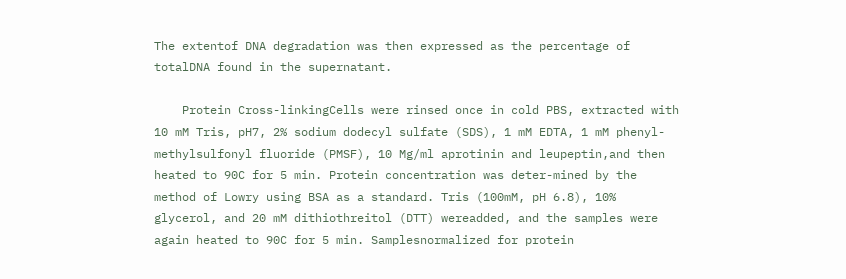The extentof DNA degradation was then expressed as the percentage of totalDNA found in the supernatant.

    Protein Cross-linkingCells were rinsed once in cold PBS, extracted with 10 mM Tris, pH7, 2% sodium dodecyl sulfate (SDS), 1 mM EDTA, 1 mM phenyl-methylsulfonyl fluoride (PMSF), 10 Mg/ml aprotinin and leupeptin,and then heated to 90C for 5 min. Protein concentration was deter-mined by the method of Lowry using BSA as a standard. Tris (100mM, pH 6.8), 10% glycerol, and 20 mM dithiothreitol (DTT) wereadded, and the samples were again heated to 90C for 5 min. Samplesnormalized for protein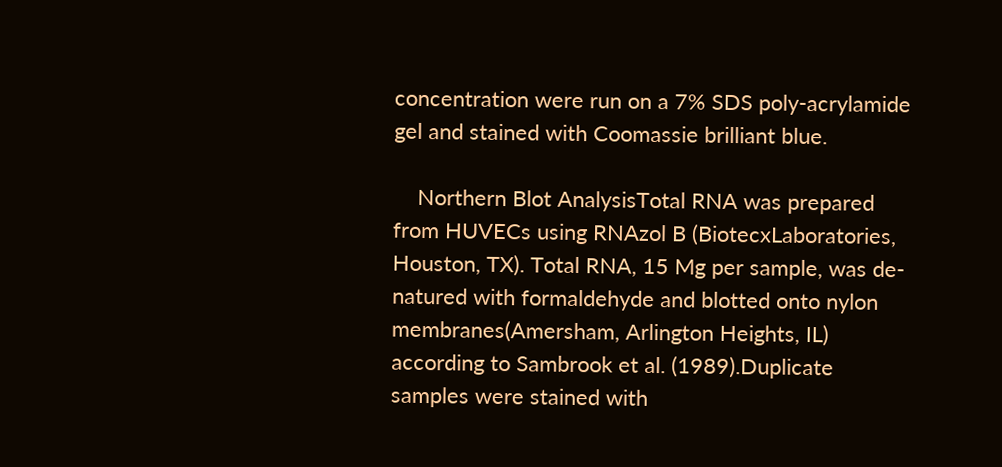concentration were run on a 7% SDS poly-acrylamide gel and stained with Coomassie brilliant blue.

    Northern Blot AnalysisTotal RNA was prepared from HUVECs using RNAzol B (BiotecxLaboratories, Houston, TX). Total RNA, 15 Mg per sample, was de-natured with formaldehyde and blotted onto nylon membranes(Amersham, Arlington Heights, IL) according to Sambrook et al. (1989).Duplicate samples were stained with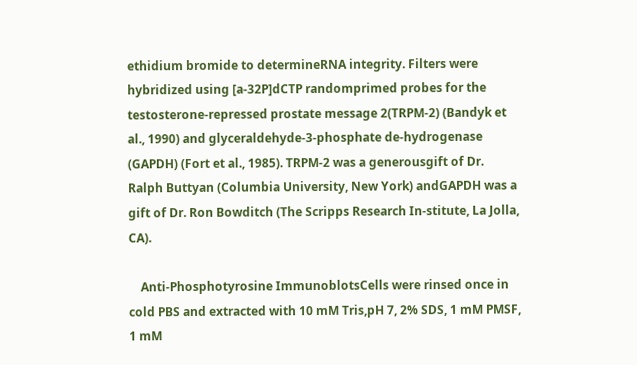ethidium bromide to determineRNA integrity. Filters were hybridized using [a-32P]dCTP randomprimed probes for the testosterone-repressed prostate message 2(TRPM-2) (Bandyk et al., 1990) and glyceraldehyde-3-phosphate de-hydrogenase (GAPDH) (Fort et al., 1985). TRPM-2 was a generousgift of Dr. Ralph Buttyan (Columbia University, New York) andGAPDH was a gift of Dr. Ron Bowditch (The Scripps Research In-stitute, La Jolla, CA).

    Anti-Phosphotyrosine ImmunoblotsCells were rinsed once in cold PBS and extracted with 10 mM Tris,pH 7, 2% SDS, 1 mM PMSF, 1 mM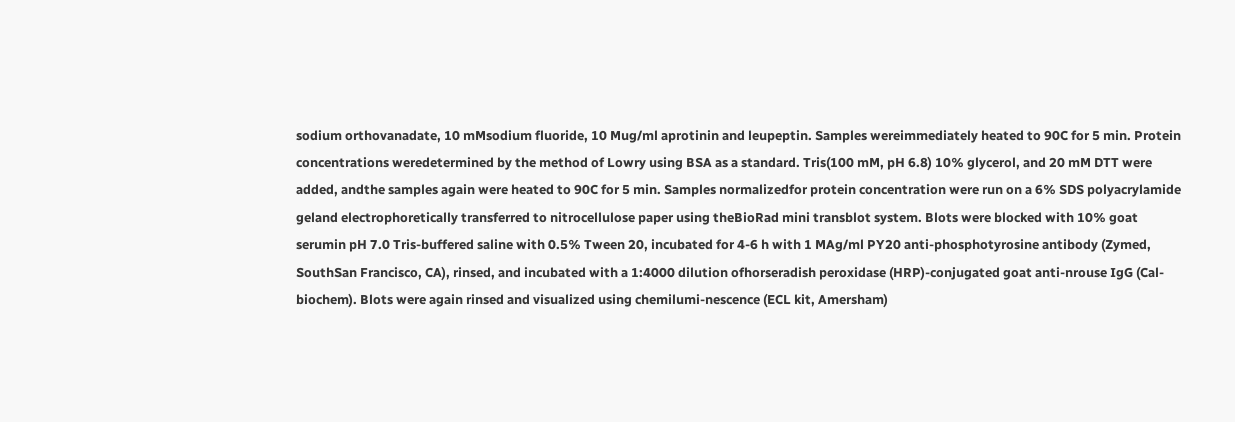sodium orthovanadate, 10 mMsodium fluoride, 10 Mug/ml aprotinin and leupeptin. Samples wereimmediately heated to 90C for 5 min. Protein concentrations weredetermined by the method of Lowry using BSA as a standard. Tris(100 mM, pH 6.8) 10% glycerol, and 20 mM DTT were added, andthe samples again were heated to 90C for 5 min. Samples normalizedfor protein concentration were run on a 6% SDS polyacrylamide geland electrophoretically transferred to nitrocellulose paper using theBioRad mini transblot system. Blots were blocked with 10% goat serumin pH 7.0 Tris-buffered saline with 0.5% Tween 20, incubated for 4-6 h with 1 MAg/ml PY20 anti-phosphotyrosine antibody (Zymed, SouthSan Francisco, CA), rinsed, and incubated with a 1:4000 dilution ofhorseradish peroxidase (HRP)-conjugated goat anti-nrouse IgG (Cal-biochem). Blots were again rinsed and visualized using chemilumi-nescence (ECL kit, Amersham)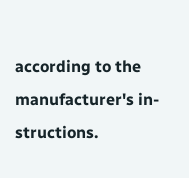according to the manufacturer's in-structions.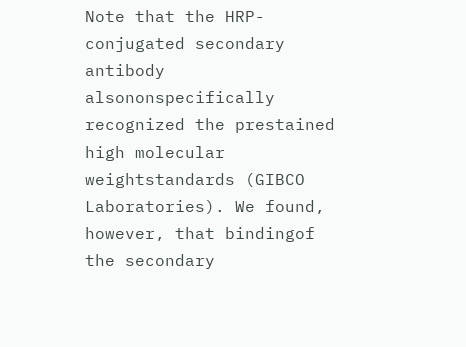Note that the HRP-conjugated secondary antibody alsononspecifically recognized the prestained high molecular weightstandards (GIBCO Laboratories). We found, however, that bindingof the secondary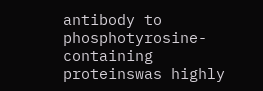antibody to phosphotyrosine-containing proteinswas highly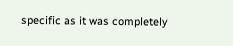specific as it was completely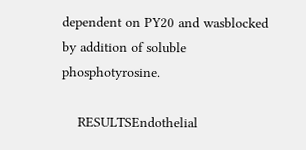dependent on PY20 and wasblocked by addition of soluble phosphotyrosine.

    RESULTSEndothelial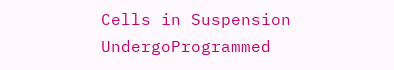Cells in Suspension UndergoProgrammed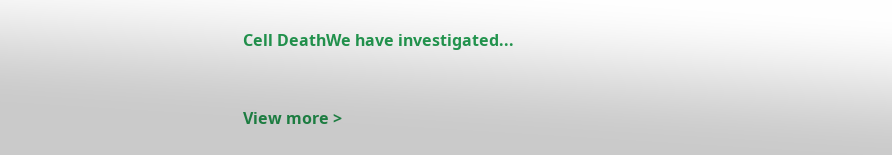Cell DeathWe have investigated...


View more >